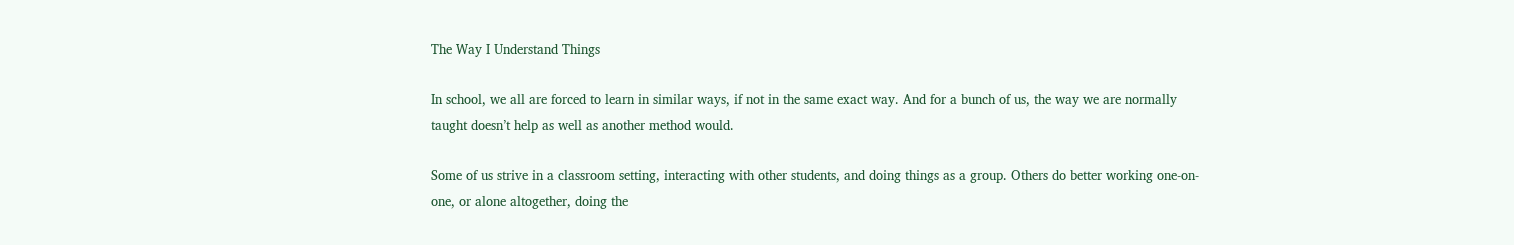The Way I Understand Things

In school, we all are forced to learn in similar ways, if not in the same exact way. And for a bunch of us, the way we are normally taught doesn’t help as well as another method would.

Some of us strive in a classroom setting, interacting with other students, and doing things as a group. Others do better working one-on-one, or alone altogether, doing the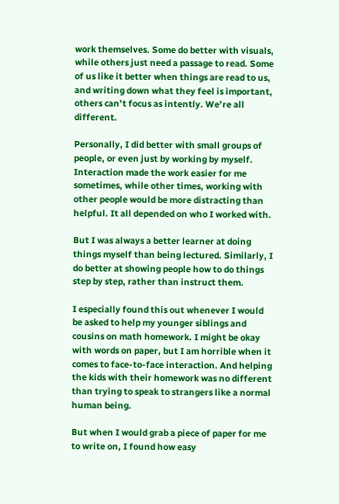work themselves. Some do better with visuals, while others just need a passage to read. Some of us like it better when things are read to us, and writing down what they feel is important, others can’t focus as intently. We’re all different.

Personally, I did better with small groups of people, or even just by working by myself. Interaction made the work easier for me sometimes, while other times, working with other people would be more distracting than helpful. It all depended on who I worked with.

But I was always a better learner at doing things myself than being lectured. Similarly, I do better at showing people how to do things step by step, rather than instruct them.

I especially found this out whenever I would be asked to help my younger siblings and cousins on math homework. I might be okay with words on paper, but I am horrible when it comes to face-to-face interaction. And helping the kids with their homework was no different than trying to speak to strangers like a normal human being.

But when I would grab a piece of paper for me to write on, I found how easy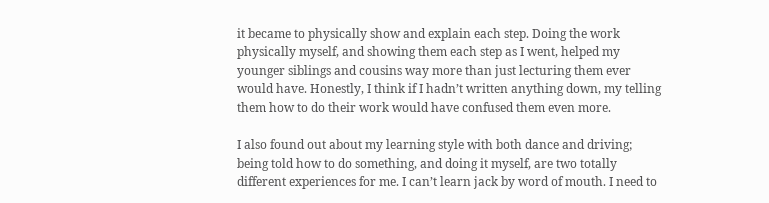it became to physically show and explain each step. Doing the work physically myself, and showing them each step as I went, helped my younger siblings and cousins way more than just lecturing them ever would have. Honestly, I think if I hadn’t written anything down, my telling them how to do their work would have confused them even more.

I also found out about my learning style with both dance and driving; being told how to do something, and doing it myself, are two totally different experiences for me. I can’t learn jack by word of mouth. I need to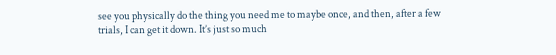see you physically do the thing you need me to maybe once, and then, after a few trials, I can get it down. It’s just so much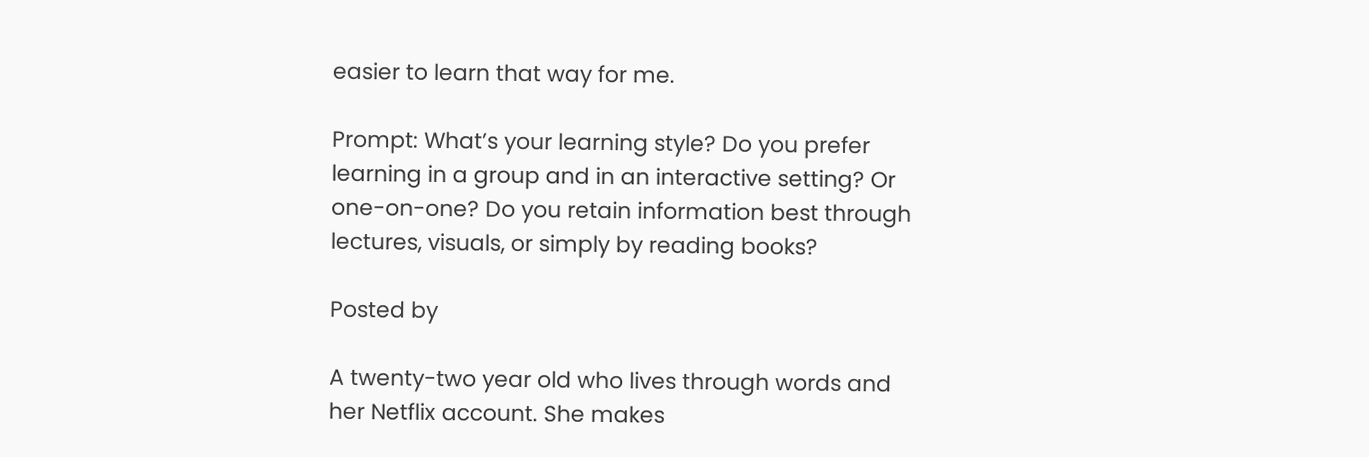easier to learn that way for me.

Prompt: What’s your learning style? Do you prefer learning in a group and in an interactive setting? Or one-on-one? Do you retain information best through lectures, visuals, or simply by reading books?

Posted by

A twenty-two year old who lives through words and her Netflix account. She makes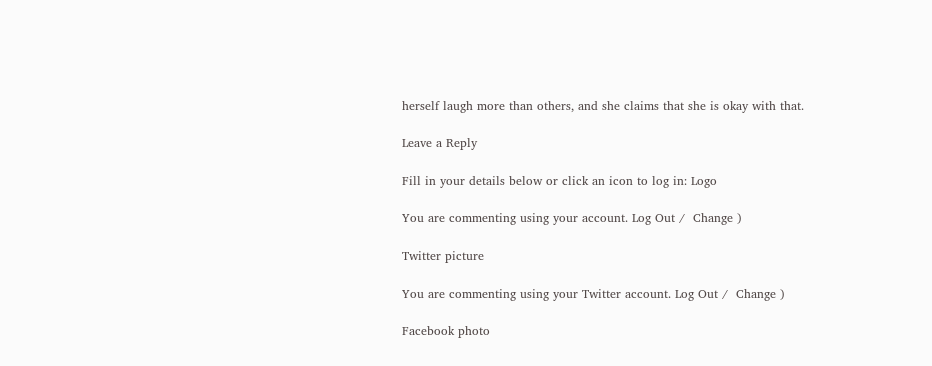herself laugh more than others, and she claims that she is okay with that.

Leave a Reply

Fill in your details below or click an icon to log in: Logo

You are commenting using your account. Log Out /  Change )

Twitter picture

You are commenting using your Twitter account. Log Out /  Change )

Facebook photo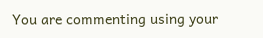You are commenting using your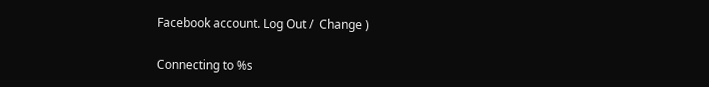Facebook account. Log Out /  Change )

Connecting to %s